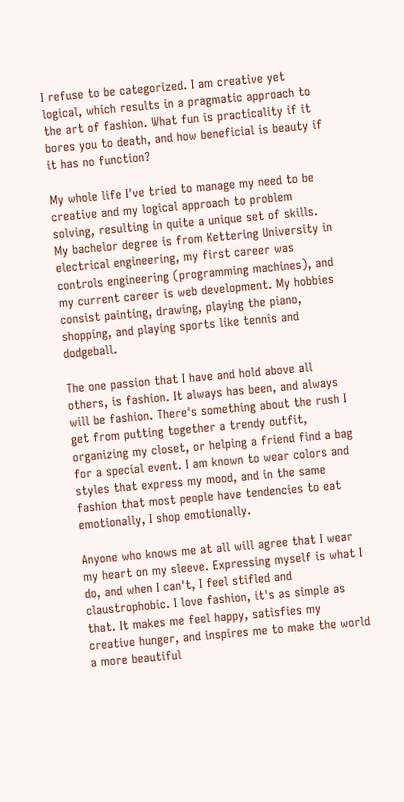I refuse to be categorized. I am creative yet logical, which results in a pragmatic approach to the art of fashion. What fun is practicality if it bores you to death, and how beneficial is beauty if it has no function?

My whole life I've tried to manage my need to be creative and my logical approach to problem solving, resulting in quite a unique set of skills. My bachelor degree is from Kettering University in electrical engineering, my first career was controls engineering (programming machines), and my current career is web development. My hobbies consist painting, drawing, playing the piano, shopping, and playing sports like tennis and dodgeball.

The one passion that I have and hold above all others, is fashion. It always has been, and always will be fashion. There's something about the rush I get from putting together a trendy outfit, organizing my closet, or helping a friend find a bag for a special event. I am known to wear colors and styles that express my mood, and in the same fashion that most people have tendencies to eat emotionally, I shop emotionally.

Anyone who knows me at all will agree that I wear my heart on my sleeve. Expressing myself is what I do, and when I can't, I feel stifled and claustrophobic. I love fashion, it's as simple as that. It makes me feel happy, satisfies my creative hunger, and inspires me to make the world a more beautiful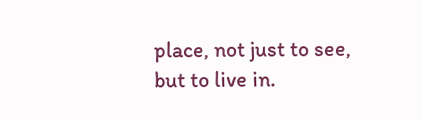place, not just to see, but to live in.